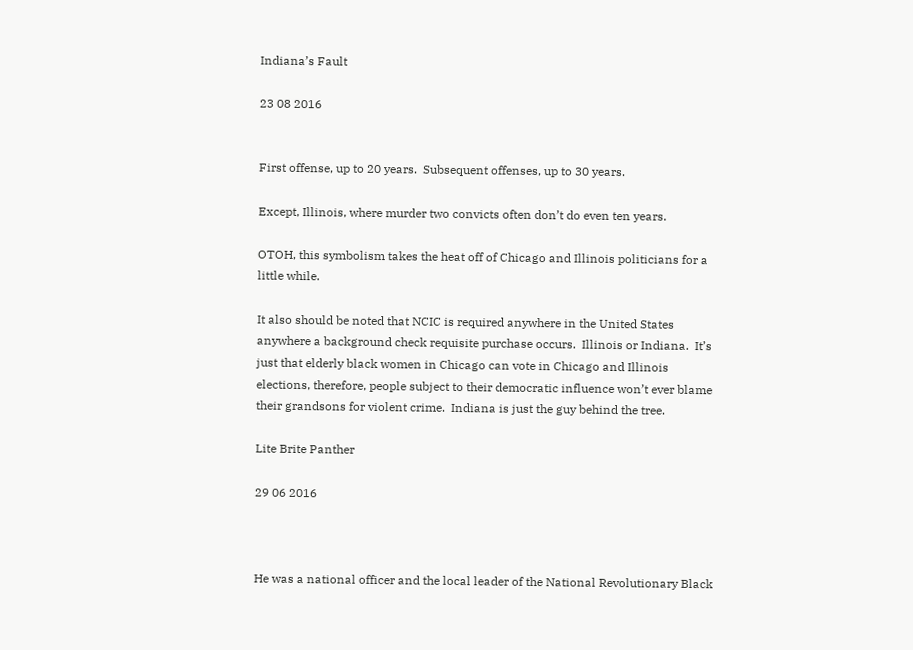Indiana’s Fault

23 08 2016


First offense, up to 20 years.  Subsequent offenses, up to 30 years.

Except, Illinois, where murder two convicts often don’t do even ten years.

OTOH, this symbolism takes the heat off of Chicago and Illinois politicians for a little while.

It also should be noted that NCIC is required anywhere in the United States anywhere a background check requisite purchase occurs.  Illinois or Indiana.  It’s just that elderly black women in Chicago can vote in Chicago and Illinois elections, therefore, people subject to their democratic influence won’t ever blame their grandsons for violent crime.  Indiana is just the guy behind the tree.

Lite Brite Panther

29 06 2016



He was a national officer and the local leader of the National Revolutionary Black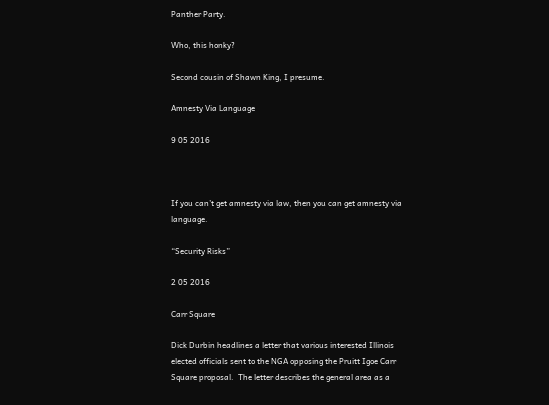Panther Party.

Who, this honky?

Second cousin of Shawn King, I presume.

Amnesty Via Language

9 05 2016



If you can’t get amnesty via law, then you can get amnesty via language.

“Security Risks”

2 05 2016

Carr Square

Dick Durbin headlines a letter that various interested Illinois elected officials sent to the NGA opposing the Pruitt Igoe Carr Square proposal.  The letter describes the general area as a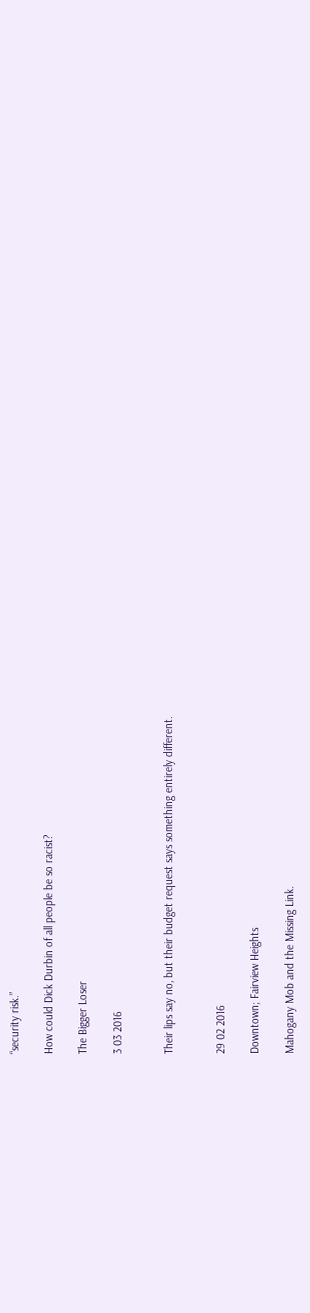“security risk.”

How could Dick Durbin of all people be so racist?

The Bigger Loser

3 03 2016


Their lips say no, but their budget request says something entirely different.


29 02 2016

Downtown; Fairview Heights

Mahogany Mob and the Missing Link.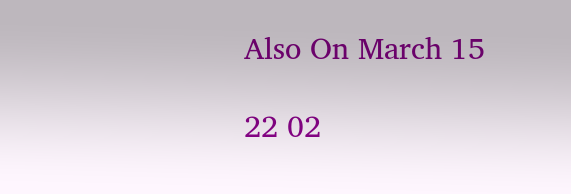Also On March 15

22 02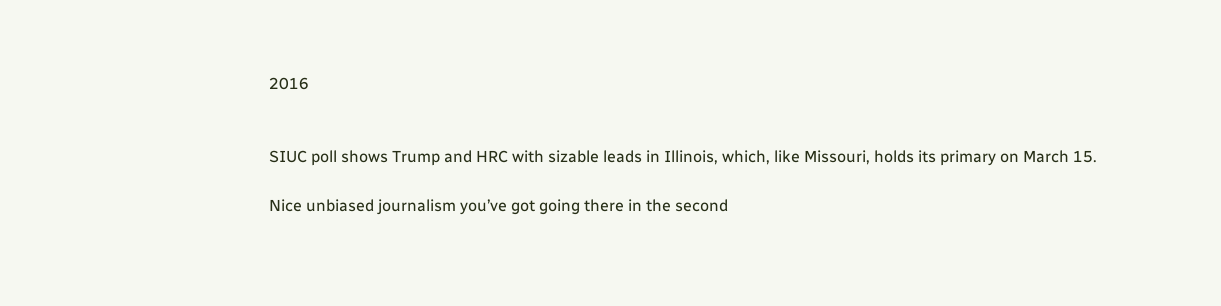2016


SIUC poll shows Trump and HRC with sizable leads in Illinois, which, like Missouri, holds its primary on March 15.

Nice unbiased journalism you’ve got going there in the second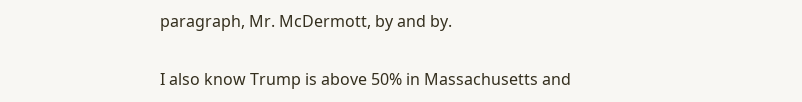paragraph, Mr. McDermott, by and by.

I also know Trump is above 50% in Massachusetts and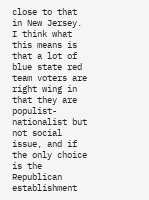close to that in New Jersey.  I think what this means is that a lot of blue state red team voters are right wing in that they are populist-nationalist but not social issue, and if the only choice is the Republican establishment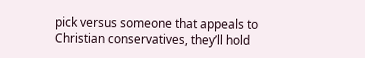pick versus someone that appeals to Christian conservatives, they’ll hold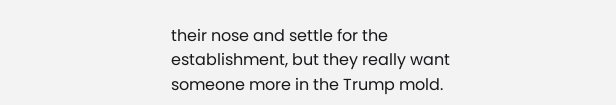their nose and settle for the establishment, but they really want someone more in the Trump mold.